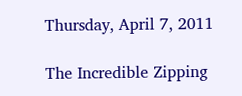Thursday, April 7, 2011

The Incredible Zipping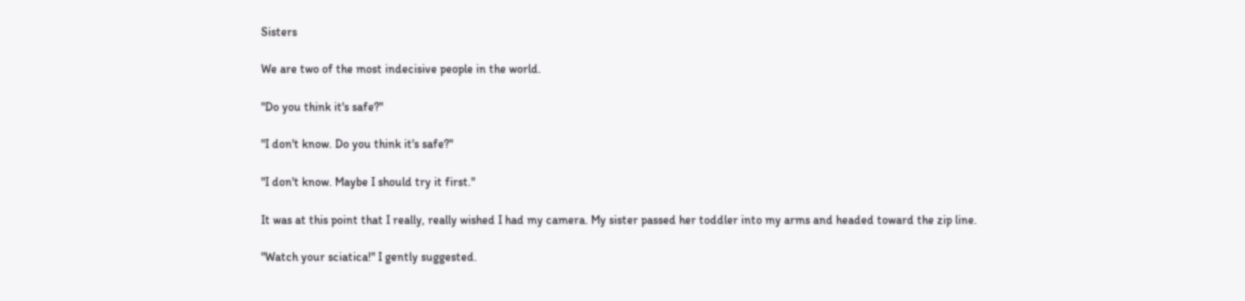Sisters

We are two of the most indecisive people in the world.

"Do you think it's safe?"

"I don't know. Do you think it's safe?"

"I don't know. Maybe I should try it first."

It was at this point that I really, really wished I had my camera. My sister passed her toddler into my arms and headed toward the zip line.

"Watch your sciatica!" I gently suggested.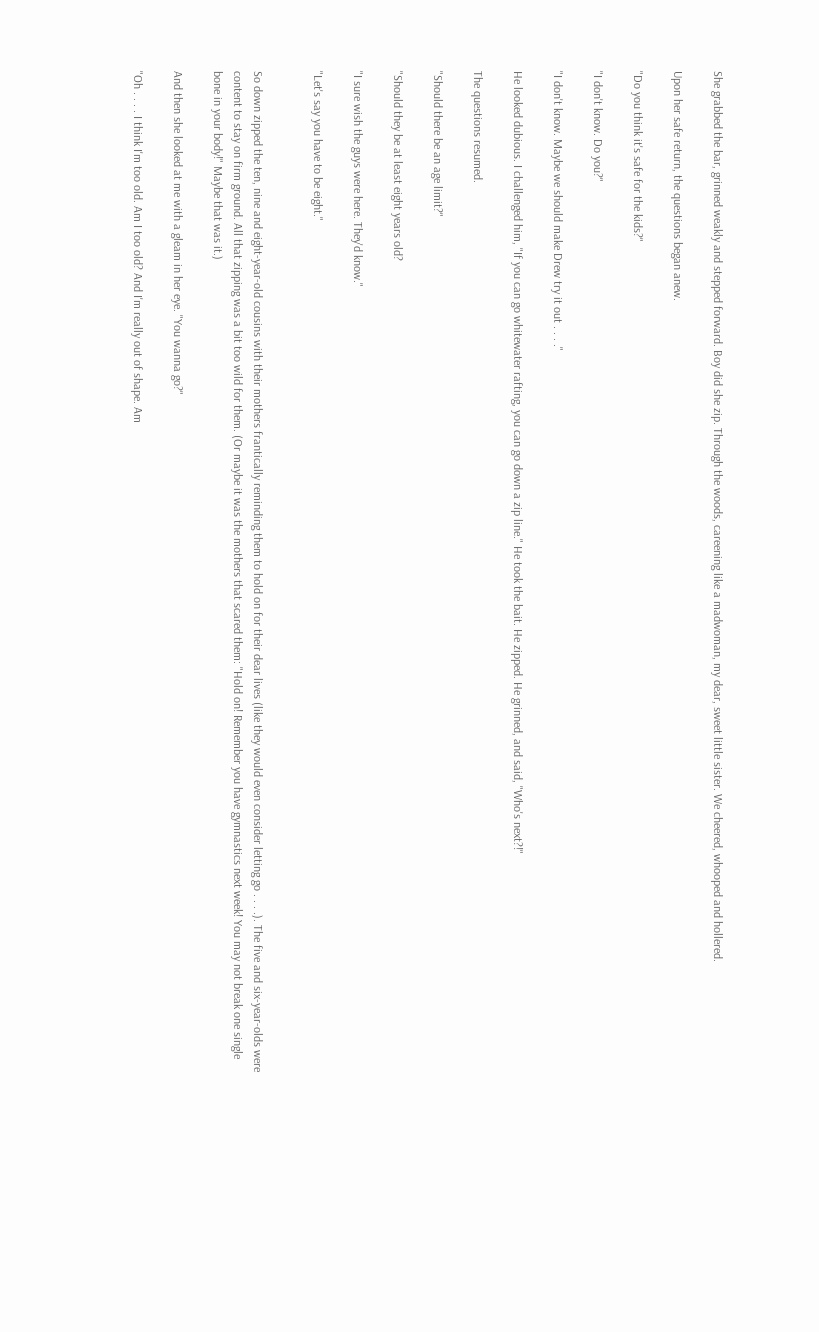She grabbed the bar, grinned weakly and stepped forward. Boy did she zip. Through the woods, careening like a madwoman, my dear, sweet little sister. We cheered, whooped and hollered.

Upon her safe return, the questions began anew.

"Do you think it's safe for the kids?"

"I don't know. Do you?"

"I don't know. Maybe we should make Drew try it out . . . ."

He looked dubious. I challenged him, "If you can go whitewater rafting, you can go down a zip line." He took the bait. He zipped. He grinned, and said, "Who's next?!"

The questions resumed.

"Should there be an age limit?"

"Should they be at least eight years old?

"I sure wish the guys were here. They'd know."

"Let's say you have to be eight."


So down zipped the ten, nine and eight-year-old cousins with their mothers frantically reminding them to hold on for their dear lives (like they would even consider letting go . . . .). The five and six-year-olds were content to stay on firm ground. All that zipping was a bit too wild for them. (Or maybe it was the mothers that scared them: "Hold on! Remember you have gymnastics next week! You may not break one single bone in your body!" Maybe that was it.)

And then she looked at me with a gleam in her eye. "You wanna go?"

"Oh . . . . I think I'm too old. Am I too old? And I'm really out of shape. Am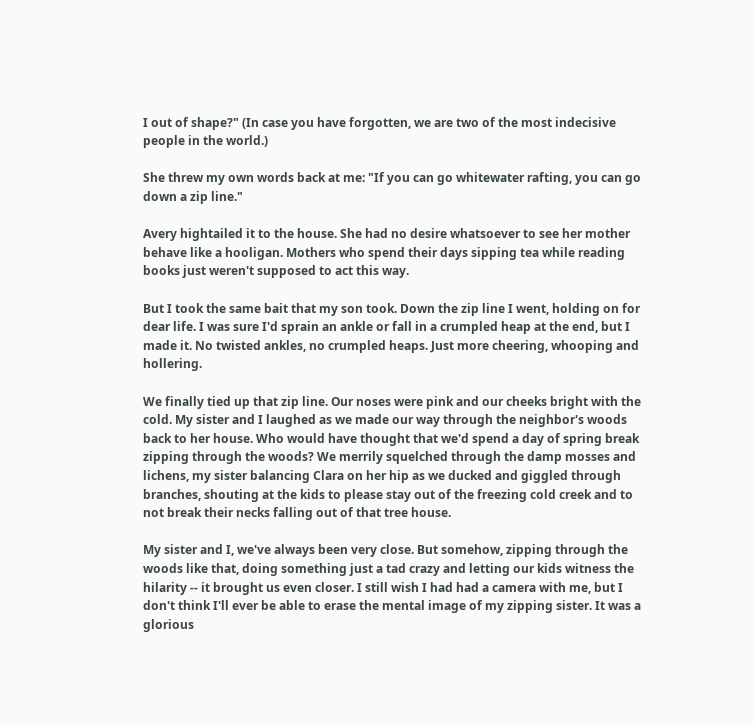I out of shape?" (In case you have forgotten, we are two of the most indecisive people in the world.)

She threw my own words back at me: "If you can go whitewater rafting, you can go down a zip line."

Avery hightailed it to the house. She had no desire whatsoever to see her mother behave like a hooligan. Mothers who spend their days sipping tea while reading books just weren't supposed to act this way.

But I took the same bait that my son took. Down the zip line I went, holding on for dear life. I was sure I'd sprain an ankle or fall in a crumpled heap at the end, but I made it. No twisted ankles, no crumpled heaps. Just more cheering, whooping and hollering.

We finally tied up that zip line. Our noses were pink and our cheeks bright with the cold. My sister and I laughed as we made our way through the neighbor's woods back to her house. Who would have thought that we'd spend a day of spring break zipping through the woods? We merrily squelched through the damp mosses and lichens, my sister balancing Clara on her hip as we ducked and giggled through branches, shouting at the kids to please stay out of the freezing cold creek and to not break their necks falling out of that tree house.

My sister and I, we've always been very close. But somehow, zipping through the woods like that, doing something just a tad crazy and letting our kids witness the hilarity -- it brought us even closer. I still wish I had had a camera with me, but I don't think I'll ever be able to erase the mental image of my zipping sister. It was a glorious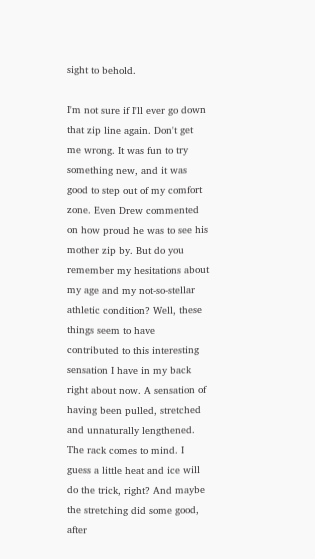sight to behold.

I'm not sure if I'll ever go down that zip line again. Don't get me wrong. It was fun to try something new, and it was good to step out of my comfort zone. Even Drew commented on how proud he was to see his mother zip by. But do you remember my hesitations about my age and my not-so-stellar athletic condition? Well, these things seem to have contributed to this interesting sensation I have in my back right about now. A sensation of having been pulled, stretched and unnaturally lengthened. The rack comes to mind. I guess a little heat and ice will do the trick, right? And maybe the stretching did some good, after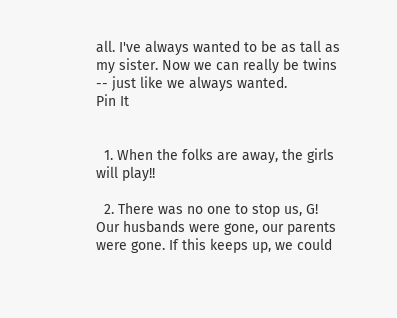all. I've always wanted to be as tall as my sister. Now we can really be twins -- just like we always wanted.
Pin It


  1. When the folks are away, the girls will play!!

  2. There was no one to stop us, G! Our husbands were gone, our parents were gone. If this keeps up, we could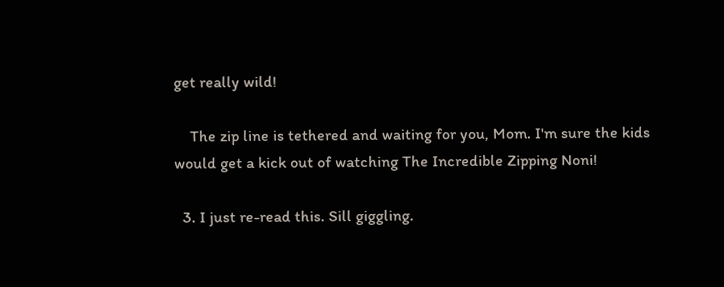get really wild!

    The zip line is tethered and waiting for you, Mom. I'm sure the kids would get a kick out of watching The Incredible Zipping Noni!

  3. I just re-read this. Sill giggling.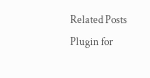Related Posts Plugin for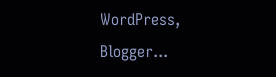WordPress, Blogger...